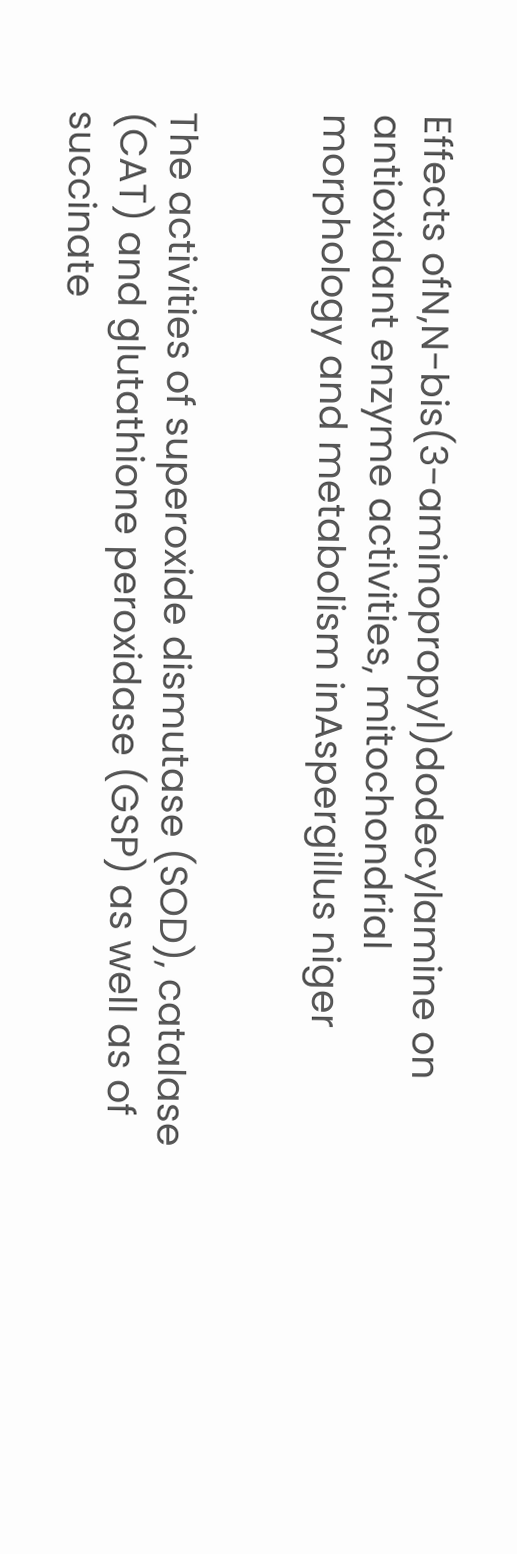Effects ofN,N-bis(3-aminopropyl)dodecylamine on antioxidant enzyme activities, mitochondrial morphology and metabolism inAspergillus niger


The activities of superoxide dismutase (SOD), catalase (CAT) and glutathione peroxidase (GSP) as well as of succinate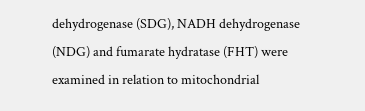dehydrogenase (SDG), NADH dehydrogenase (NDG) and fumarate hydratase (FHT) were examined in relation to mitochondrial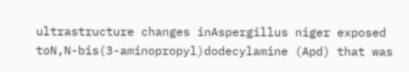ultrastructure changes inAspergillus niger exposed toN,N-bis(3-aminopropyl)dodecylamine (Apd) that was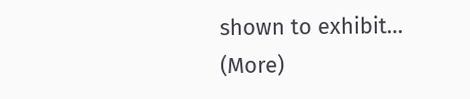shown to exhibit… (More)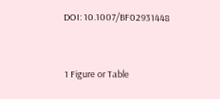DOI: 10.1007/BF02931448


1 Figure or Table